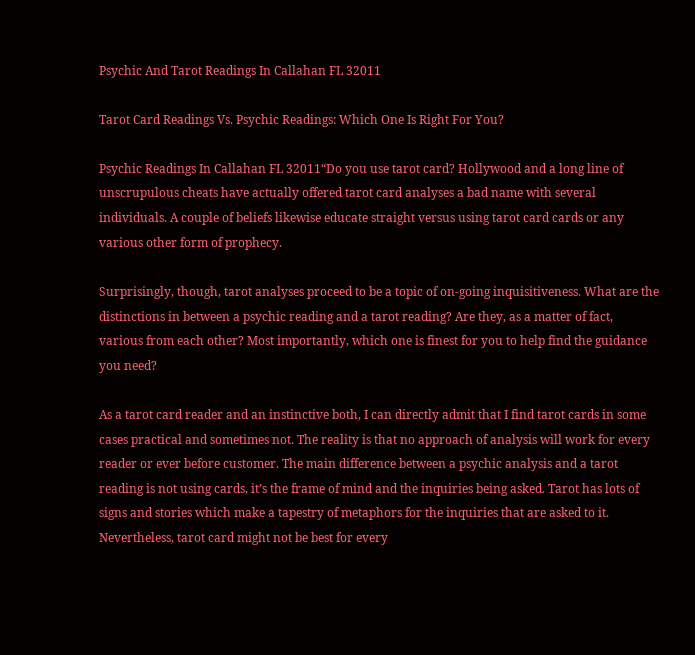Psychic And Tarot Readings In Callahan FL 32011

Tarot Card Readings Vs. Psychic Readings: Which One Is Right For You?

Psychic Readings In Callahan FL 32011“Do you use tarot card? Hollywood and a long line of unscrupulous cheats have actually offered tarot card analyses a bad name with several individuals. A couple of beliefs likewise educate straight versus using tarot card cards or any various other form of prophecy.

Surprisingly, though, tarot analyses proceed to be a topic of on-going inquisitiveness. What are the distinctions in between a psychic reading and a tarot reading? Are they, as a matter of fact, various from each other? Most importantly, which one is finest for you to help find the guidance you need?

As a tarot card reader and an instinctive both, I can directly admit that I find tarot cards in some cases practical and sometimes not. The reality is that no approach of analysis will work for every reader or ever before customer. The main difference between a psychic analysis and a tarot reading is not using cards, it’s the frame of mind and the inquiries being asked. Tarot has lots of signs and stories which make a tapestry of metaphors for the inquiries that are asked to it. Nevertheless, tarot card might not be best for every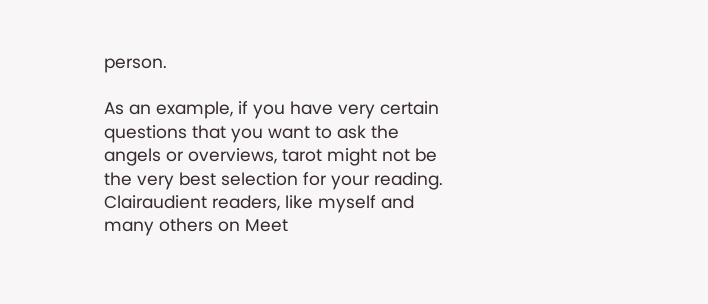person.

As an example, if you have very certain questions that you want to ask the angels or overviews, tarot might not be the very best selection for your reading. Clairaudient readers, like myself and many others on Meet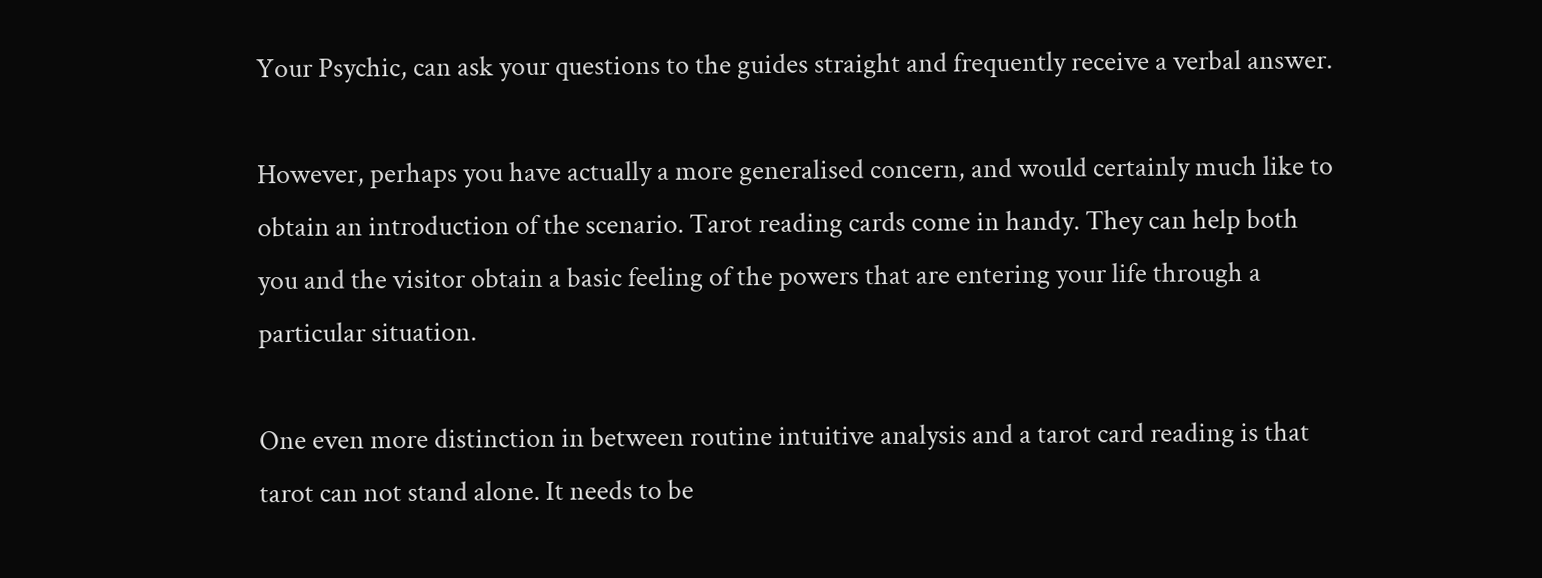Your Psychic, can ask your questions to the guides straight and frequently receive a verbal answer.

However, perhaps you have actually a more generalised concern, and would certainly much like to obtain an introduction of the scenario. Tarot reading cards come in handy. They can help both you and the visitor obtain a basic feeling of the powers that are entering your life through a particular situation.

One even more distinction in between routine intuitive analysis and a tarot card reading is that tarot can not stand alone. It needs to be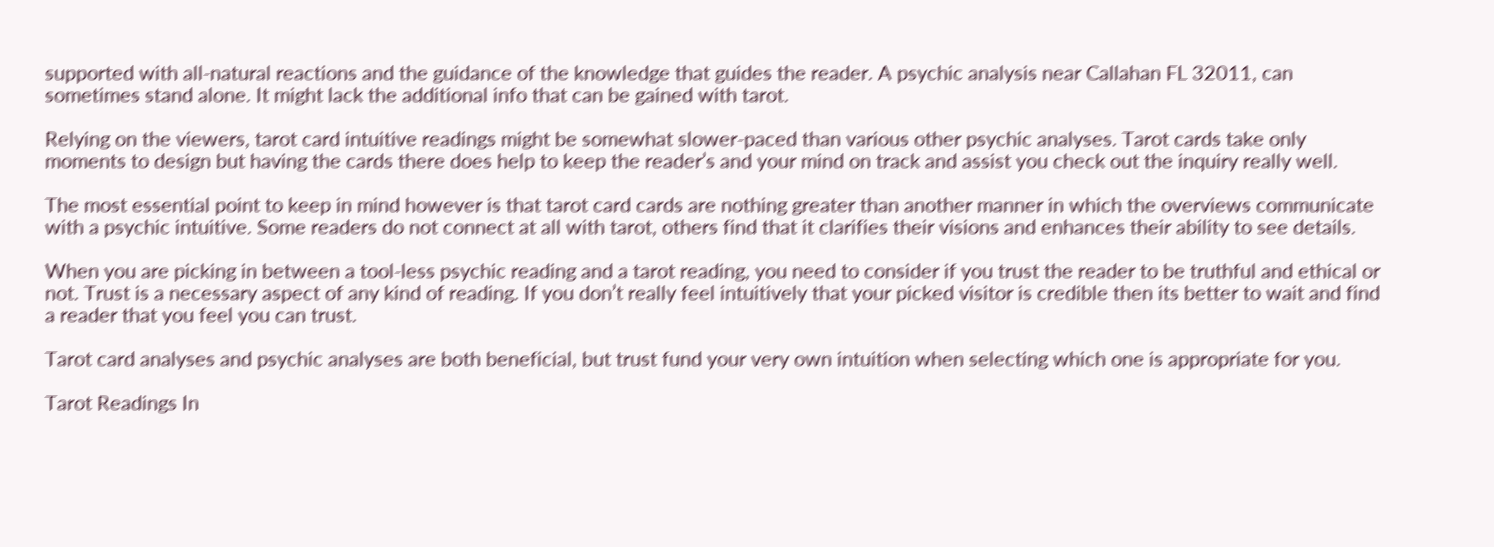supported with all-natural reactions and the guidance of the knowledge that guides the reader. A psychic analysis near Callahan FL 32011, can sometimes stand alone. It might lack the additional info that can be gained with tarot.

Relying on the viewers, tarot card intuitive readings might be somewhat slower-paced than various other psychic analyses. Tarot cards take only moments to design but having the cards there does help to keep the reader’s and your mind on track and assist you check out the inquiry really well.

The most essential point to keep in mind however is that tarot card cards are nothing greater than another manner in which the overviews communicate with a psychic intuitive. Some readers do not connect at all with tarot, others find that it clarifies their visions and enhances their ability to see details.

When you are picking in between a tool-less psychic reading and a tarot reading, you need to consider if you trust the reader to be truthful and ethical or not. Trust is a necessary aspect of any kind of reading. If you don’t really feel intuitively that your picked visitor is credible then its better to wait and find a reader that you feel you can trust.

Tarot card analyses and psychic analyses are both beneficial, but trust fund your very own intuition when selecting which one is appropriate for you.

Tarot Readings In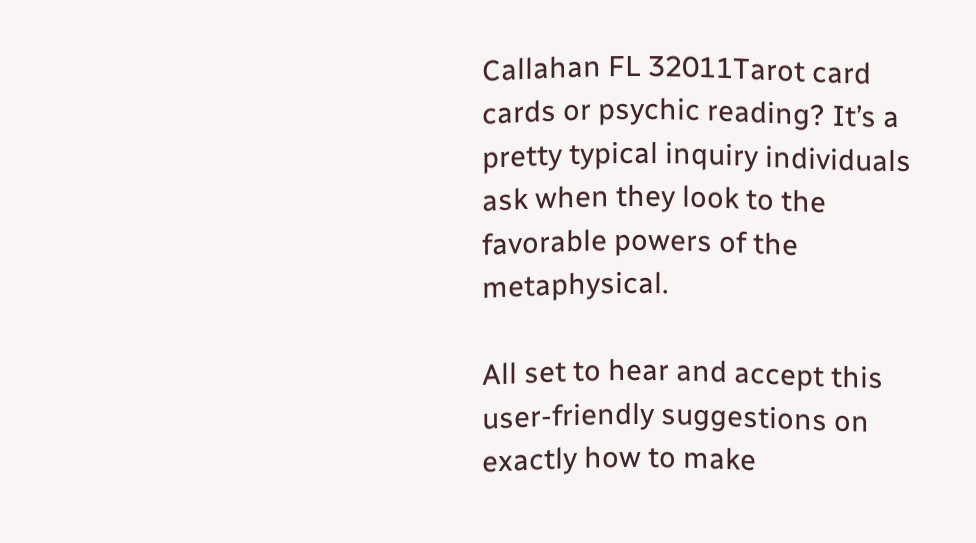Callahan FL 32011Tarot card cards or psychic reading? It’s a pretty typical inquiry individuals ask when they look to the favorable powers of the metaphysical.

All set to hear and accept this user-friendly suggestions on exactly how to make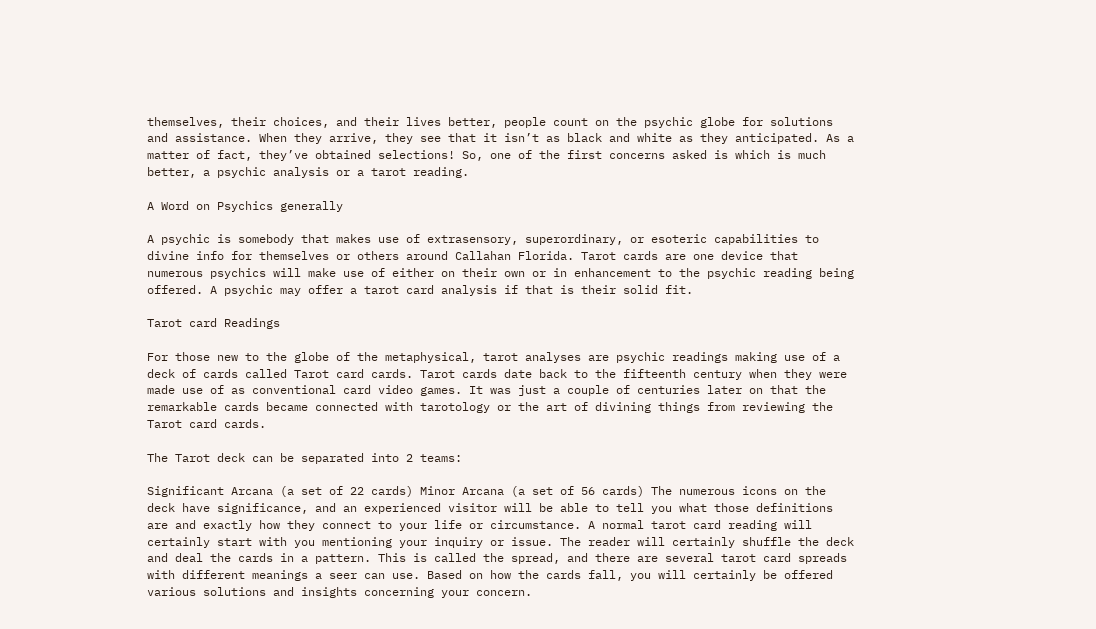themselves, their choices, and their lives better, people count on the psychic globe for solutions and assistance. When they arrive, they see that it isn’t as black and white as they anticipated. As a matter of fact, they’ve obtained selections! So, one of the first concerns asked is which is much better, a psychic analysis or a tarot reading.

A Word on Psychics generally

A psychic is somebody that makes use of extrasensory, superordinary, or esoteric capabilities to divine info for themselves or others around Callahan Florida. Tarot cards are one device that numerous psychics will make use of either on their own or in enhancement to the psychic reading being offered. A psychic may offer a tarot card analysis if that is their solid fit.

Tarot card Readings

For those new to the globe of the metaphysical, tarot analyses are psychic readings making use of a deck of cards called Tarot card cards. Tarot cards date back to the fifteenth century when they were made use of as conventional card video games. It was just a couple of centuries later on that the remarkable cards became connected with tarotology or the art of divining things from reviewing the Tarot card cards.

The Tarot deck can be separated into 2 teams:

Significant Arcana (a set of 22 cards) Minor Arcana (a set of 56 cards) The numerous icons on the deck have significance, and an experienced visitor will be able to tell you what those definitions are and exactly how they connect to your life or circumstance. A normal tarot card reading will certainly start with you mentioning your inquiry or issue. The reader will certainly shuffle the deck and deal the cards in a pattern. This is called the spread, and there are several tarot card spreads with different meanings a seer can use. Based on how the cards fall, you will certainly be offered various solutions and insights concerning your concern.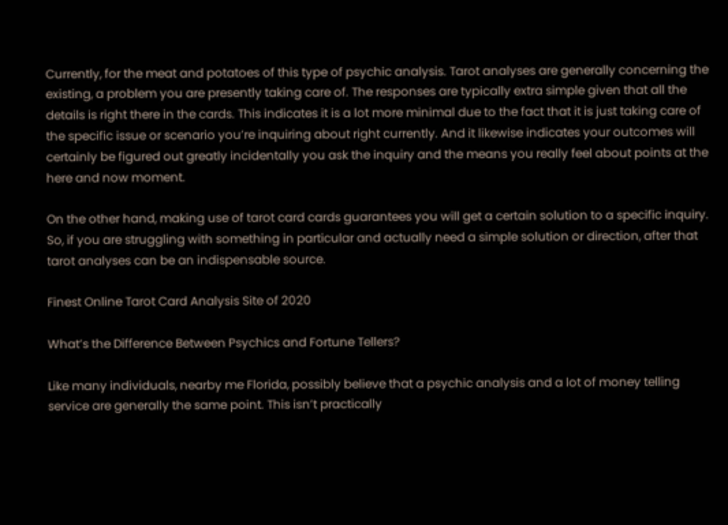Currently, for the meat and potatoes of this type of psychic analysis. Tarot analyses are generally concerning the existing, a problem you are presently taking care of. The responses are typically extra simple given that all the details is right there in the cards. This indicates it is a lot more minimal due to the fact that it is just taking care of the specific issue or scenario you’re inquiring about right currently. And it likewise indicates your outcomes will certainly be figured out greatly incidentally you ask the inquiry and the means you really feel about points at the here and now moment.

On the other hand, making use of tarot card cards guarantees you will get a certain solution to a specific inquiry. So, if you are struggling with something in particular and actually need a simple solution or direction, after that tarot analyses can be an indispensable source.

Finest Online Tarot Card Analysis Site of 2020

What’s the Difference Between Psychics and Fortune Tellers?

Like many individuals, nearby me Florida, possibly believe that a psychic analysis and a lot of money telling service are generally the same point. This isn’t practically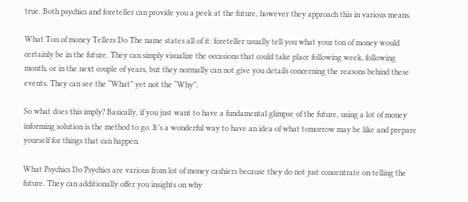true. Both psychics and foreteller can provide you a peek at the future, however they approach this in various means.

What Ton of money Tellers Do The name states all of it: foreteller usually tell you what your ton of money would certainly be in the future. They can simply visualize the occasions that could take place following week, following month, or in the next couple of years, but they normally can not give you details concerning the reasons behind these events. They can see the “What” yet not the “Why”.

So what does this imply? Basically, if you just want to have a fundamental glimpse of the future, using a lot of money informing solution is the method to go. It’s a wonderful way to have an idea of what tomorrow may be like and prepare yourself for things that can happen.

What Psychics Do Psychics are various from lot of money cashiers because they do not just concentrate on telling the future. They can additionally offer you insights on why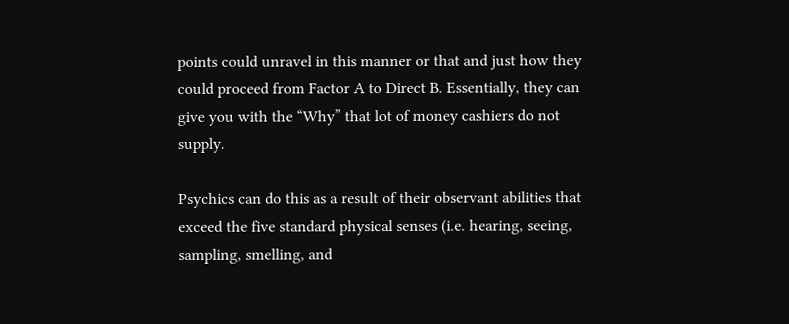points could unravel in this manner or that and just how they could proceed from Factor A to Direct B. Essentially, they can give you with the “Why” that lot of money cashiers do not supply.

Psychics can do this as a result of their observant abilities that exceed the five standard physical senses (i.e. hearing, seeing, sampling, smelling, and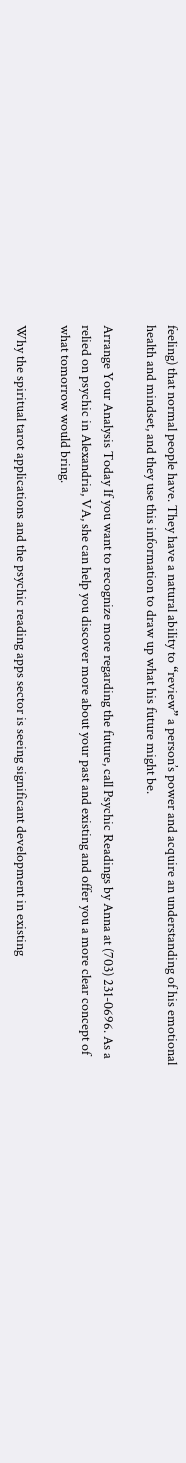feeling) that normal people have. They have a natural ability to “review” a person’s power and acquire an understanding of his emotional health and mindset, and they use this information to draw up what his future might be.

Arrange Your Analysis Today If you want to recognize more regarding the future, call Psychic Readings by Anna at (703) 231-0696. As a relied on psychic in Alexandria, VA, she can help you discover more about your past and existing and offer you a more clear concept of what tomorrow would bring.

Why the spiritual tarot applications and the psychic reading apps sector is seeing significant development in existing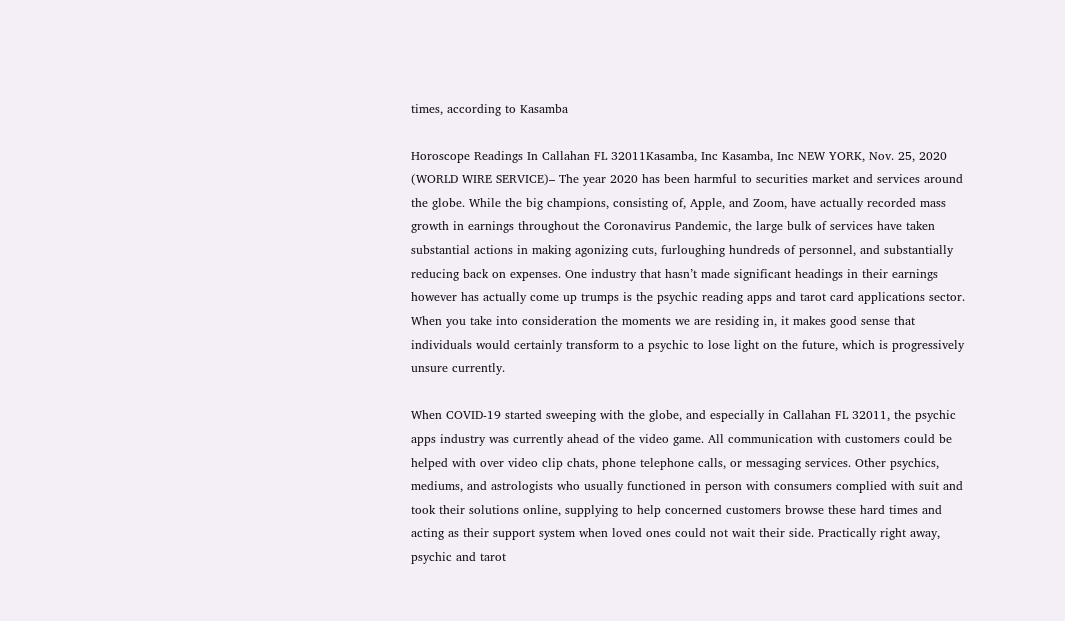times, according to Kasamba

Horoscope Readings In Callahan FL 32011Kasamba, Inc Kasamba, Inc NEW YORK, Nov. 25, 2020 (WORLD WIRE SERVICE)– The year 2020 has been harmful to securities market and services around the globe. While the big champions, consisting of, Apple, and Zoom, have actually recorded mass growth in earnings throughout the Coronavirus Pandemic, the large bulk of services have taken substantial actions in making agonizing cuts, furloughing hundreds of personnel, and substantially reducing back on expenses. One industry that hasn’t made significant headings in their earnings however has actually come up trumps is the psychic reading apps and tarot card applications sector. When you take into consideration the moments we are residing in, it makes good sense that individuals would certainly transform to a psychic to lose light on the future, which is progressively unsure currently.

When COVID-19 started sweeping with the globe, and especially in Callahan FL 32011, the psychic apps industry was currently ahead of the video game. All communication with customers could be helped with over video clip chats, phone telephone calls, or messaging services. Other psychics, mediums, and astrologists who usually functioned in person with consumers complied with suit and took their solutions online, supplying to help concerned customers browse these hard times and acting as their support system when loved ones could not wait their side. Practically right away, psychic and tarot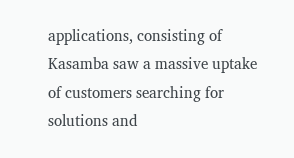applications, consisting of Kasamba saw a massive uptake of customers searching for solutions and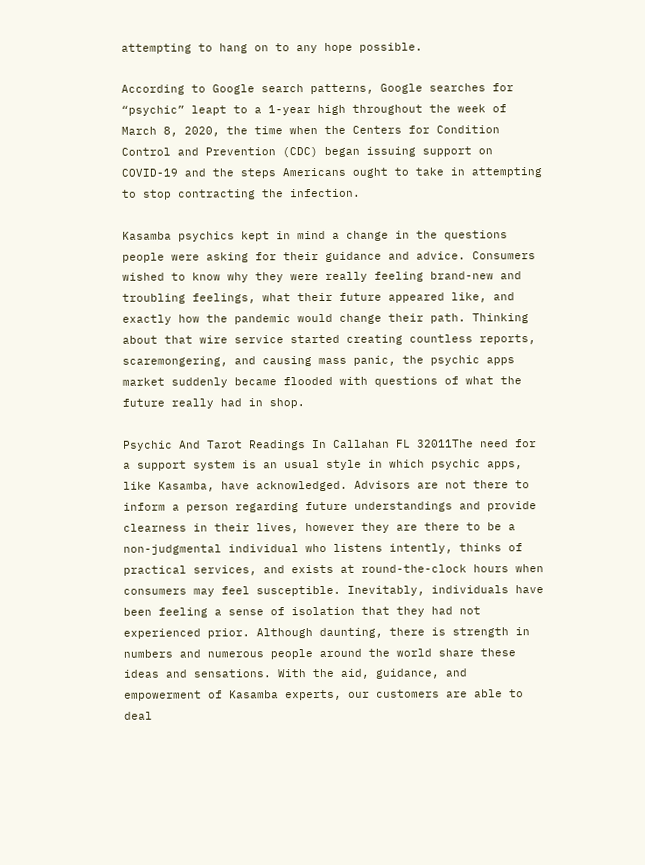attempting to hang on to any hope possible.

According to Google search patterns, Google searches for “psychic” leapt to a 1-year high throughout the week of March 8, 2020, the time when the Centers for Condition Control and Prevention (CDC) began issuing support on COVID-19 and the steps Americans ought to take in attempting to stop contracting the infection.

Kasamba psychics kept in mind a change in the questions people were asking for their guidance and advice. Consumers wished to know why they were really feeling brand-new and troubling feelings, what their future appeared like, and exactly how the pandemic would change their path. Thinking about that wire service started creating countless reports, scaremongering, and causing mass panic, the psychic apps market suddenly became flooded with questions of what the future really had in shop.

Psychic And Tarot Readings In Callahan FL 32011The need for a support system is an usual style in which psychic apps, like Kasamba, have acknowledged. Advisors are not there to inform a person regarding future understandings and provide clearness in their lives, however they are there to be a non-judgmental individual who listens intently, thinks of practical services, and exists at round-the-clock hours when consumers may feel susceptible. Inevitably, individuals have been feeling a sense of isolation that they had not experienced prior. Although daunting, there is strength in numbers and numerous people around the world share these ideas and sensations. With the aid, guidance, and empowerment of Kasamba experts, our customers are able to deal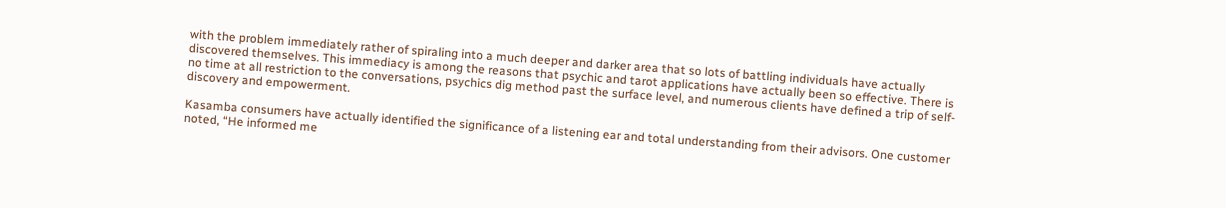with the problem immediately rather of spiraling into a much deeper and darker area that so lots of battling individuals have actually discovered themselves. This immediacy is among the reasons that psychic and tarot applications have actually been so effective. There is no time at all restriction to the conversations, psychics dig method past the surface level, and numerous clients have defined a trip of self-discovery and empowerment.

Kasamba consumers have actually identified the significance of a listening ear and total understanding from their advisors. One customer noted, “He informed me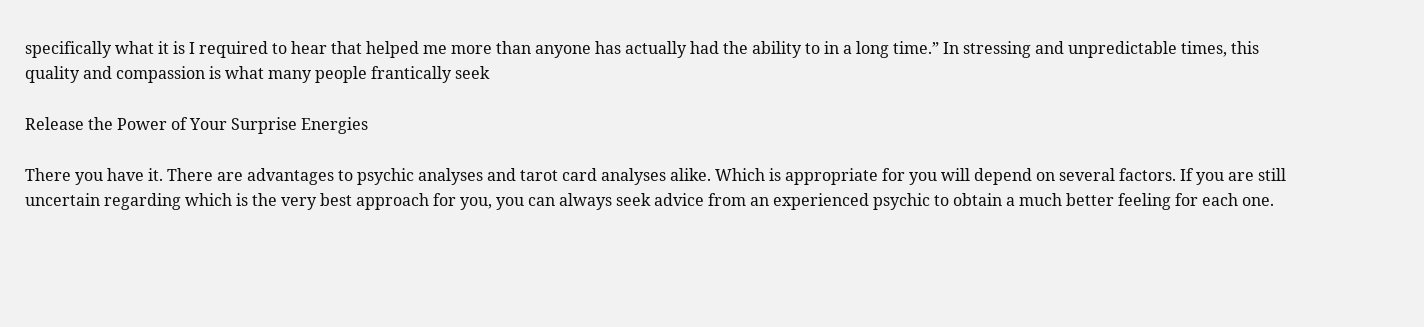specifically what it is I required to hear that helped me more than anyone has actually had the ability to in a long time.” In stressing and unpredictable times, this quality and compassion is what many people frantically seek

Release the Power of Your Surprise Energies

There you have it. There are advantages to psychic analyses and tarot card analyses alike. Which is appropriate for you will depend on several factors. If you are still uncertain regarding which is the very best approach for you, you can always seek advice from an experienced psychic to obtain a much better feeling for each one.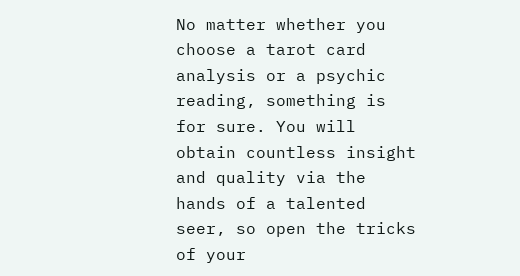No matter whether you choose a tarot card analysis or a psychic reading, something is for sure. You will obtain countless insight and quality via the hands of a talented seer, so open the tricks of your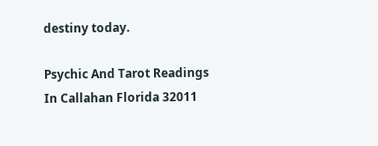destiny today.

Psychic And Tarot Readings In Callahan Florida 32011